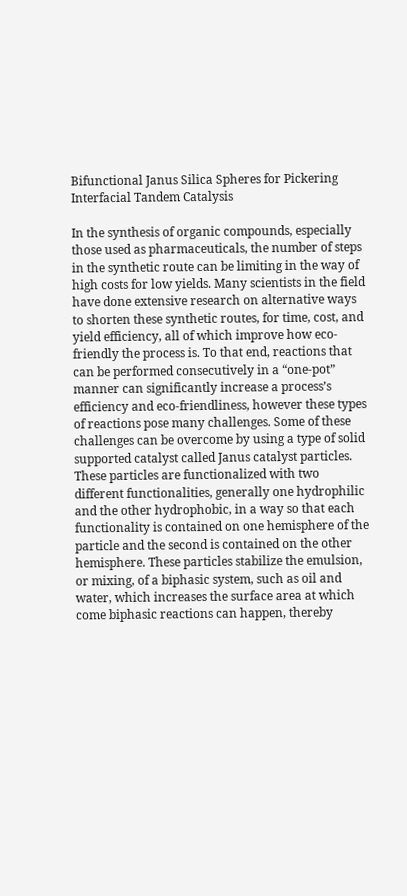Bifunctional Janus Silica Spheres for Pickering Interfacial Tandem Catalysis

In the synthesis of organic compounds, especially those used as pharmaceuticals, the number of steps in the synthetic route can be limiting in the way of high costs for low yields. Many scientists in the field have done extensive research on alternative ways to shorten these synthetic routes, for time, cost, and yield efficiency, all of which improve how eco-friendly the process is. To that end, reactions that can be performed consecutively in a “one-pot” manner can significantly increase a process’s efficiency and eco-friendliness, however these types of reactions pose many challenges. Some of these challenges can be overcome by using a type of solid supported catalyst called Janus catalyst particles. These particles are functionalized with two different functionalities, generally one hydrophilic and the other hydrophobic, in a way so that each functionality is contained on one hemisphere of the particle and the second is contained on the other hemisphere. These particles stabilize the emulsion, or mixing, of a biphasic system, such as oil and water, which increases the surface area at which come biphasic reactions can happen, thereby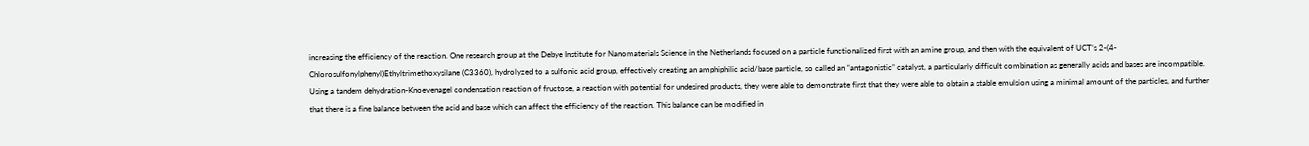increasing the efficiency of the reaction. One research group at the Debye Institute for Nanomaterials Science in the Netherlands focused on a particle functionalized first with an amine group, and then with the equivalent of UCT’s 2-(4-Chlorosulfonylphenyl)Ethyltrimethoxysilane (C3360), hydrolyzed to a sulfonic acid group, effectively creating an amphiphilic acid/base particle, so called an “antagonistic” catalyst, a particularly difficult combination as generally acids and bases are incompatible. Using a tandem dehydration-Knoevenagel condensation reaction of fructose, a reaction with potential for undesired products, they were able to demonstrate first that they were able to obtain a stable emulsion using a minimal amount of the particles, and further that there is a fine balance between the acid and base which can affect the efficiency of the reaction. This balance can be modified in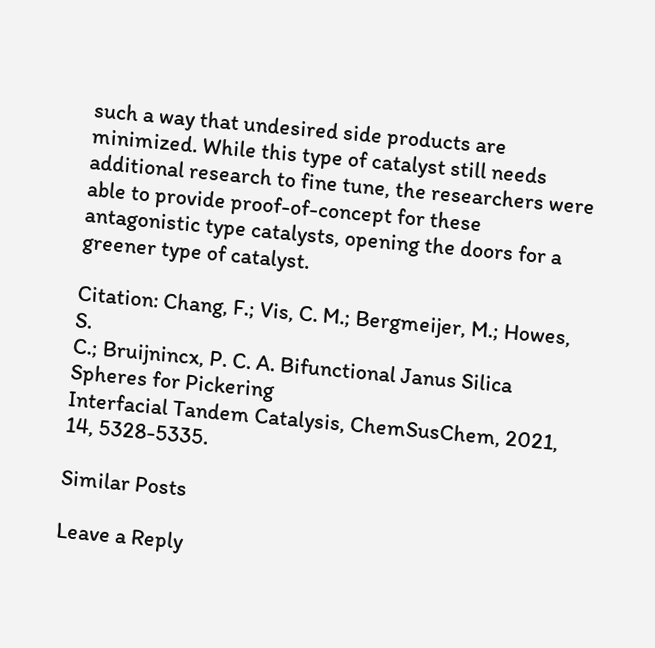such a way that undesired side products are minimized. While this type of catalyst still needs additional research to fine tune, the researchers were able to provide proof-of-concept for these antagonistic type catalysts, opening the doors for a greener type of catalyst.

Citation: Chang, F.; Vis, C. M.; Bergmeijer, M.; Howes, S.
C.; Bruijnincx, P. C. A. Bifunctional Janus Silica Spheres for Pickering
Interfacial Tandem Catalysis, ChemSusChem, 2021, 14, 5328-5335.

Similar Posts

Leave a Reply